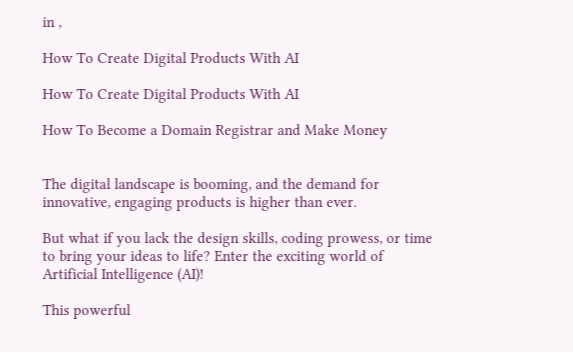in ,

How To Create Digital Products With AI

How To Create Digital Products With AI

How To Become a Domain Registrar and Make Money


The digital landscape is booming, and the demand for innovative, engaging products is higher than ever.

But what if you lack the design skills, coding prowess, or time to bring your ideas to life? Enter the exciting world of Artificial Intelligence (AI)!

This powerful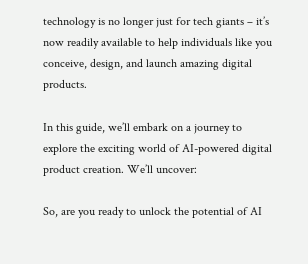technology is no longer just for tech giants – it’s now readily available to help individuals like you conceive, design, and launch amazing digital products.

In this guide, we’ll embark on a journey to explore the exciting world of AI-powered digital product creation. We’ll uncover:

So, are you ready to unlock the potential of AI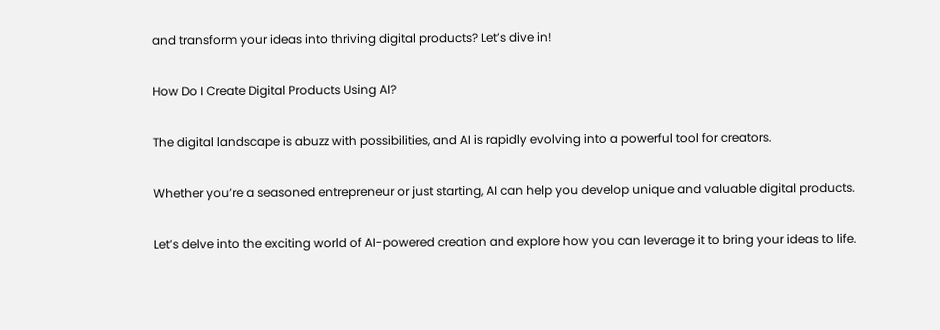and transform your ideas into thriving digital products? Let’s dive in!

How Do I Create Digital Products Using AI?

The digital landscape is abuzz with possibilities, and AI is rapidly evolving into a powerful tool for creators.

Whether you’re a seasoned entrepreneur or just starting, AI can help you develop unique and valuable digital products.

Let’s delve into the exciting world of AI-powered creation and explore how you can leverage it to bring your ideas to life.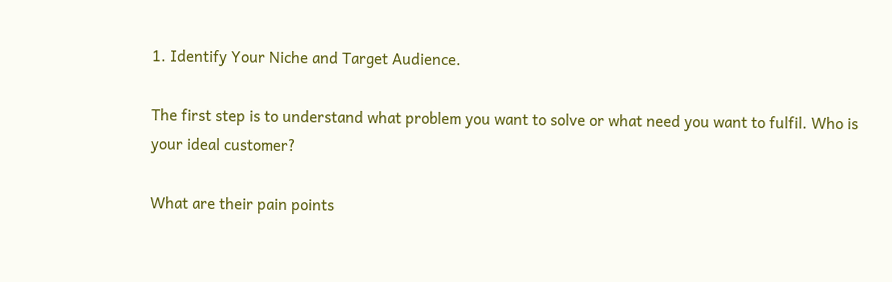1. Identify Your Niche and Target Audience.

The first step is to understand what problem you want to solve or what need you want to fulfil. Who is your ideal customer?

What are their pain points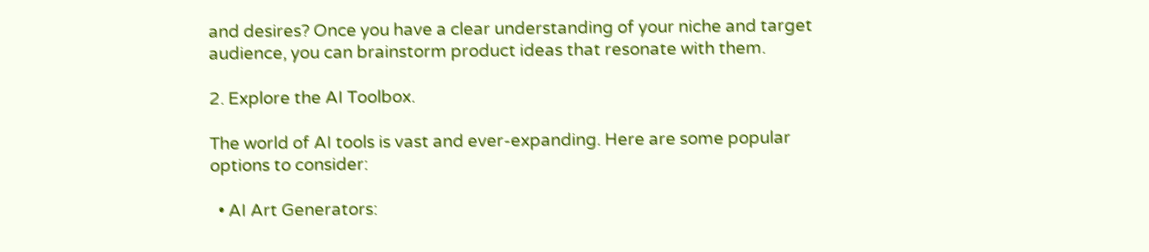and desires? Once you have a clear understanding of your niche and target audience, you can brainstorm product ideas that resonate with them.

2. Explore the AI Toolbox.

The world of AI tools is vast and ever-expanding. Here are some popular options to consider:

  • AI Art Generators: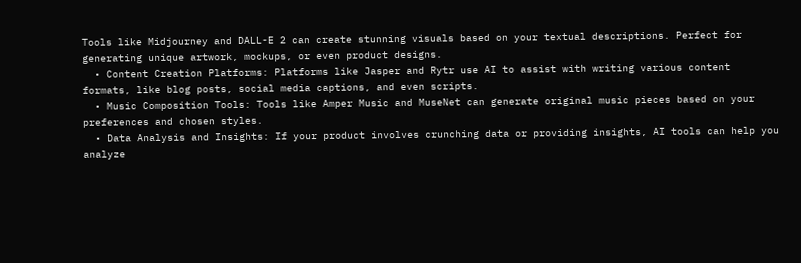Tools like Midjourney and DALL-E 2 can create stunning visuals based on your textual descriptions. Perfect for generating unique artwork, mockups, or even product designs.
  • Content Creation Platforms: Platforms like Jasper and Rytr use AI to assist with writing various content formats, like blog posts, social media captions, and even scripts.
  • Music Composition Tools: Tools like Amper Music and MuseNet can generate original music pieces based on your preferences and chosen styles.
  • Data Analysis and Insights: If your product involves crunching data or providing insights, AI tools can help you analyze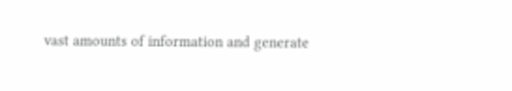vast amounts of information and generate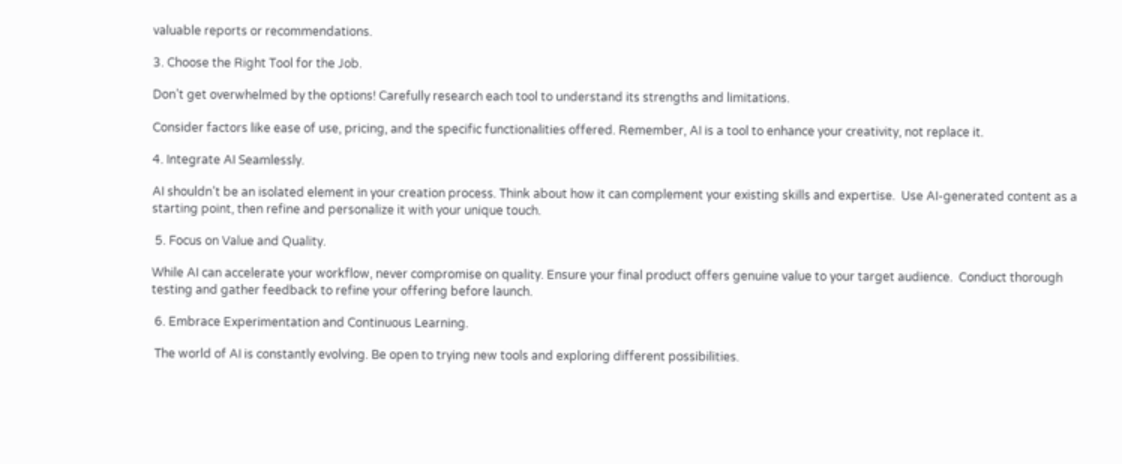valuable reports or recommendations.

3. Choose the Right Tool for the Job.

Don’t get overwhelmed by the options! Carefully research each tool to understand its strengths and limitations.

Consider factors like ease of use, pricing, and the specific functionalities offered. Remember, AI is a tool to enhance your creativity, not replace it.

4. Integrate AI Seamlessly.

AI shouldn’t be an isolated element in your creation process. Think about how it can complement your existing skills and expertise.  Use AI-generated content as a starting point, then refine and personalize it with your unique touch.

 5. Focus on Value and Quality.

While AI can accelerate your workflow, never compromise on quality. Ensure your final product offers genuine value to your target audience.  Conduct thorough testing and gather feedback to refine your offering before launch.

 6. Embrace Experimentation and Continuous Learning.

 The world of AI is constantly evolving. Be open to trying new tools and exploring different possibilities.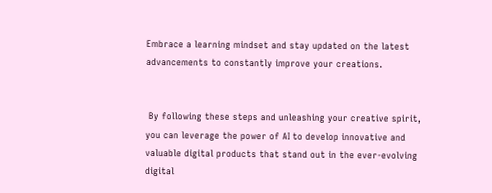Embrace a learning mindset and stay updated on the latest advancements to constantly improve your creations.


 By following these steps and unleashing your creative spirit, you can leverage the power of AI to develop innovative and valuable digital products that stand out in the ever-evolving digital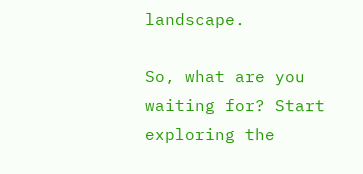landscape.

So, what are you waiting for? Start exploring the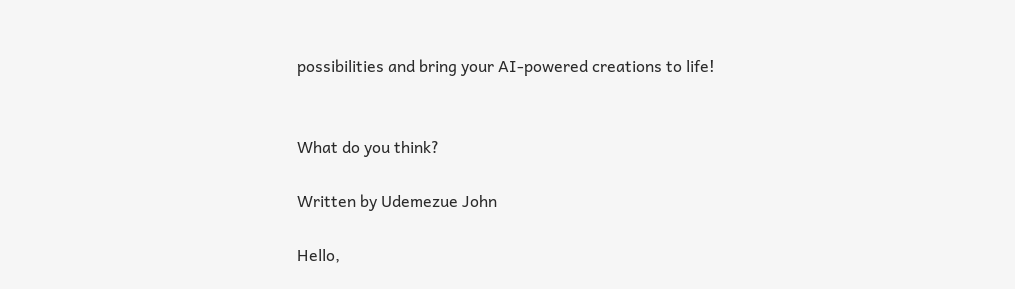possibilities and bring your AI-powered creations to life!


What do you think?

Written by Udemezue John

Hello,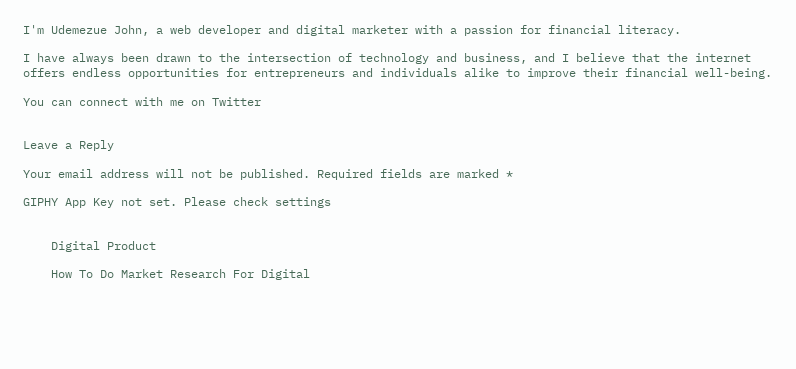I'm Udemezue John, a web developer and digital marketer with a passion for financial literacy.

I have always been drawn to the intersection of technology and business, and I believe that the internet offers endless opportunities for entrepreneurs and individuals alike to improve their financial well-being.

You can connect with me on Twitter


Leave a Reply

Your email address will not be published. Required fields are marked *

GIPHY App Key not set. Please check settings


    Digital Product

    How To Do Market Research For Digital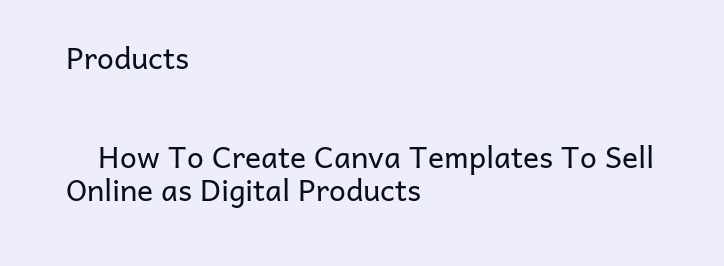Products


    How To Create Canva Templates To Sell Online as Digital Products